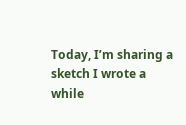Today, I’m sharing a sketch I wrote a while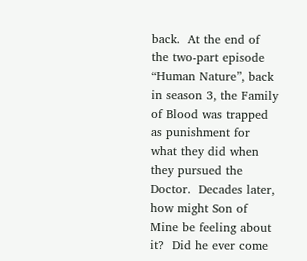back.  At the end of the two-part episode “Human Nature”, back in season 3, the Family of Blood was trapped as punishment for what they did when they pursued the Doctor.  Decades later, how might Son of Mine be feeling about it?  Did he ever come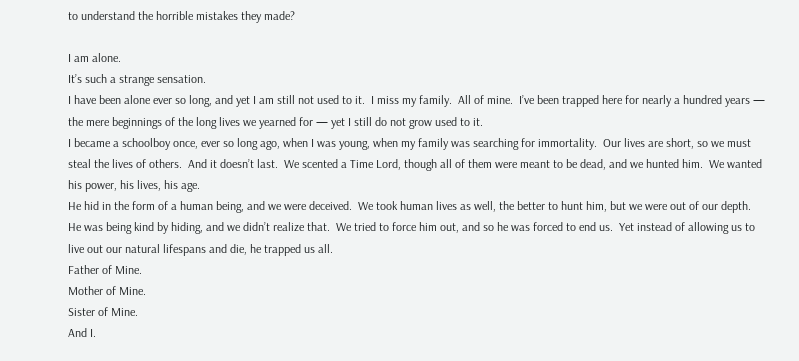to understand the horrible mistakes they made?

I am alone.
It’s such a strange sensation.
I have been alone ever so long, and yet I am still not used to it.  I miss my family.  All of mine.  I’ve been trapped here for nearly a hundred years — the mere beginnings of the long lives we yearned for — yet I still do not grow used to it.
I became a schoolboy once, ever so long ago, when I was young, when my family was searching for immortality.  Our lives are short, so we must steal the lives of others.  And it doesn’t last.  We scented a Time Lord, though all of them were meant to be dead, and we hunted him.  We wanted his power, his lives, his age.
He hid in the form of a human being, and we were deceived.  We took human lives as well, the better to hunt him, but we were out of our depth.  He was being kind by hiding, and we didn’t realize that.  We tried to force him out, and so he was forced to end us.  Yet instead of allowing us to live out our natural lifespans and die, he trapped us all.
Father of Mine.
Mother of Mine.
Sister of Mine.
And I.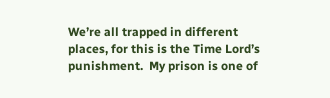We’re all trapped in different places, for this is the Time Lord’s punishment.  My prison is one of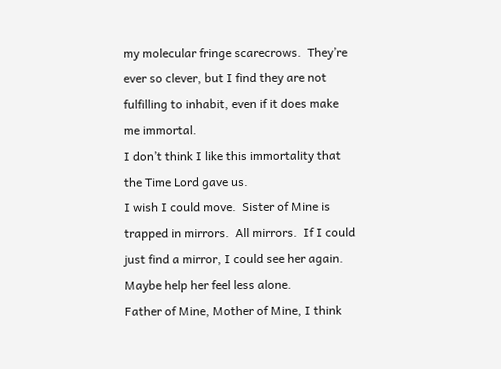my molecular fringe scarecrows.  They’re ever so clever, but I find they are not fulfilling to inhabit, even if it does make me immortal.
I don’t think I like this immortality that the Time Lord gave us.
I wish I could move.  Sister of Mine is trapped in mirrors.  All mirrors.  If I could just find a mirror, I could see her again.  Maybe help her feel less alone.
Father of Mine, Mother of Mine, I think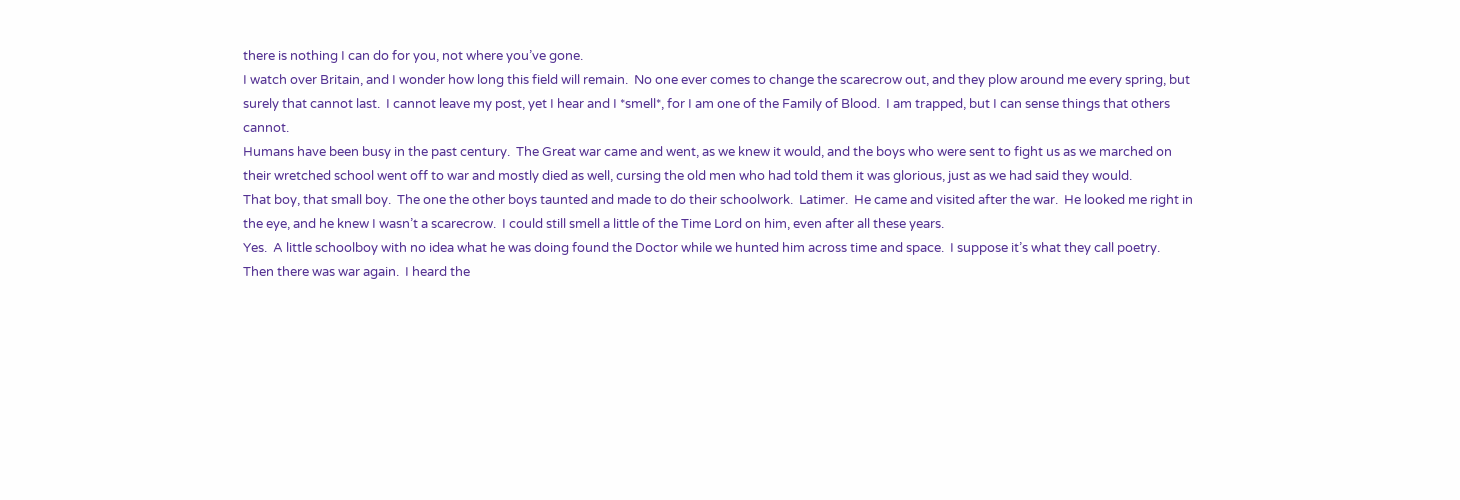there is nothing I can do for you, not where you’ve gone.
I watch over Britain, and I wonder how long this field will remain.  No one ever comes to change the scarecrow out, and they plow around me every spring, but surely that cannot last.  I cannot leave my post, yet I hear and I *smell*, for I am one of the Family of Blood.  I am trapped, but I can sense things that others cannot.
Humans have been busy in the past century.  The Great war came and went, as we knew it would, and the boys who were sent to fight us as we marched on their wretched school went off to war and mostly died as well, cursing the old men who had told them it was glorious, just as we had said they would.
That boy, that small boy.  The one the other boys taunted and made to do their schoolwork.  Latimer.  He came and visited after the war.  He looked me right in the eye, and he knew I wasn’t a scarecrow.  I could still smell a little of the Time Lord on him, even after all these years.
Yes.  A little schoolboy with no idea what he was doing found the Doctor while we hunted him across time and space.  I suppose it’s what they call poetry.
Then there was war again.  I heard the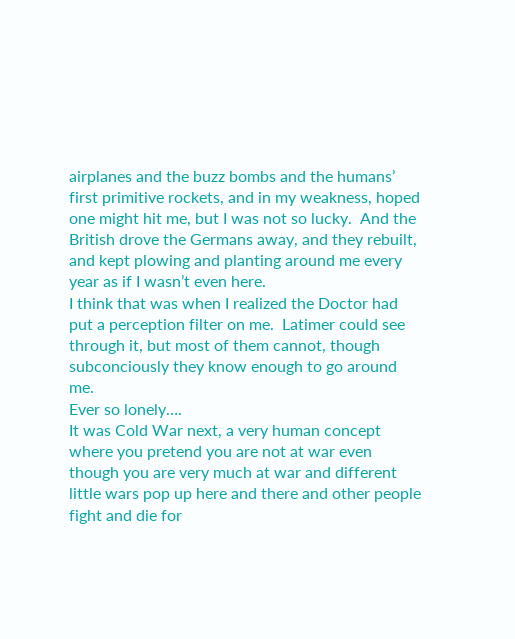airplanes and the buzz bombs and the humans’ first primitive rockets, and in my weakness, hoped one might hit me, but I was not so lucky.  And the British drove the Germans away, and they rebuilt, and kept plowing and planting around me every year as if I wasn’t even here.
I think that was when I realized the Doctor had put a perception filter on me.  Latimer could see through it, but most of them cannot, though subconciously they know enough to go around me.
Ever so lonely….
It was Cold War next, a very human concept where you pretend you are not at war even though you are very much at war and different little wars pop up here and there and other people fight and die for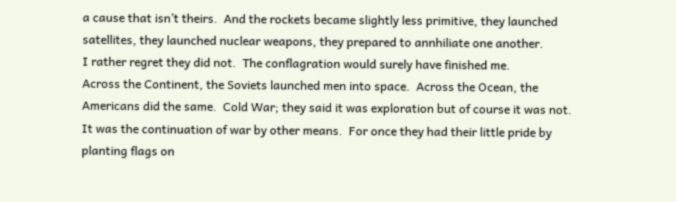a cause that isn’t theirs.  And the rockets became slightly less primitive, they launched satellites, they launched nuclear weapons, they prepared to annhiliate one another.
I rather regret they did not.  The conflagration would surely have finished me.
Across the Continent, the Soviets launched men into space.  Across the Ocean, the Americans did the same.  Cold War; they said it was exploration but of course it was not.  It was the continuation of war by other means.  For once they had their little pride by planting flags on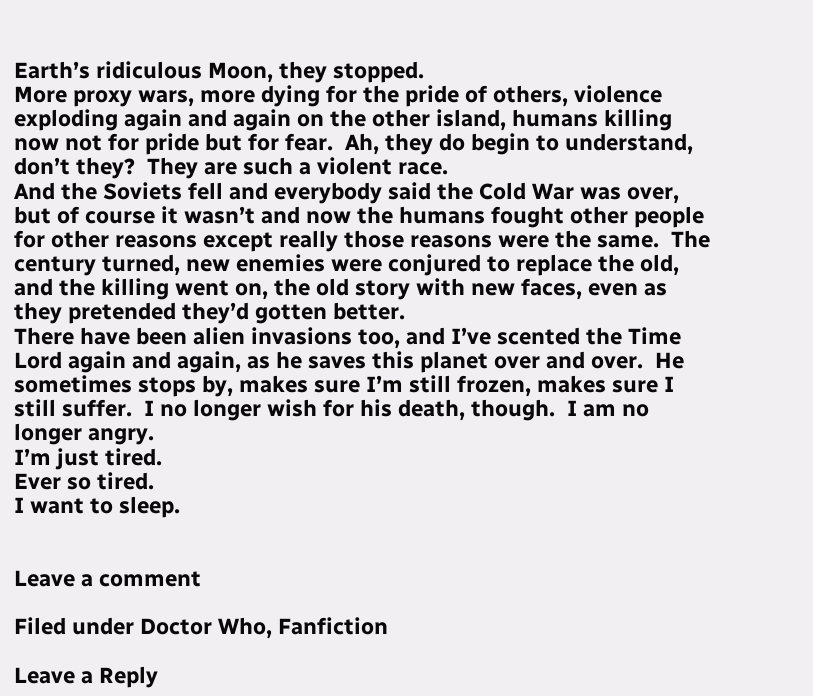Earth’s ridiculous Moon, they stopped.
More proxy wars, more dying for the pride of others, violence exploding again and again on the other island, humans killing now not for pride but for fear.  Ah, they do begin to understand, don’t they?  They are such a violent race.
And the Soviets fell and everybody said the Cold War was over, but of course it wasn’t and now the humans fought other people for other reasons except really those reasons were the same.  The century turned, new enemies were conjured to replace the old, and the killing went on, the old story with new faces, even as they pretended they’d gotten better.
There have been alien invasions too, and I’ve scented the Time Lord again and again, as he saves this planet over and over.  He sometimes stops by, makes sure I’m still frozen, makes sure I still suffer.  I no longer wish for his death, though.  I am no longer angry.
I’m just tired.
Ever so tired.
I want to sleep.


Leave a comment

Filed under Doctor Who, Fanfiction

Leave a Reply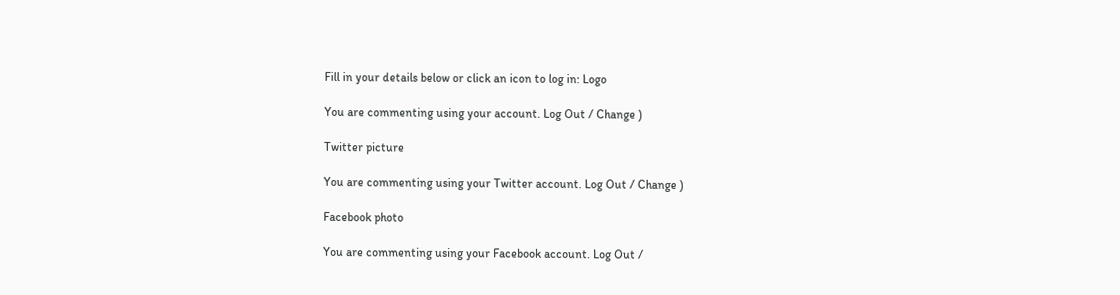Fill in your details below or click an icon to log in: Logo

You are commenting using your account. Log Out / Change )

Twitter picture

You are commenting using your Twitter account. Log Out / Change )

Facebook photo

You are commenting using your Facebook account. Log Out /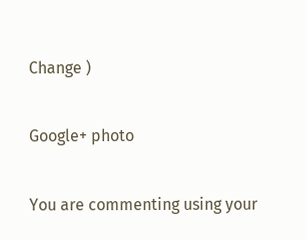Change )

Google+ photo

You are commenting using your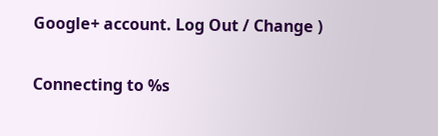Google+ account. Log Out / Change )

Connecting to %s